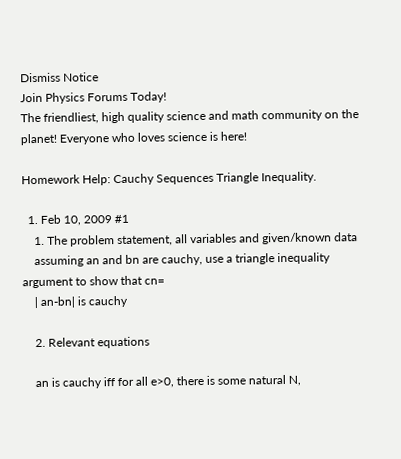Dismiss Notice
Join Physics Forums Today!
The friendliest, high quality science and math community on the planet! Everyone who loves science is here!

Homework Help: Cauchy Sequences Triangle Inequality.

  1. Feb 10, 2009 #1
    1. The problem statement, all variables and given/known data
    assuming an and bn are cauchy, use a triangle inequality argument to show that cn=
    | an-bn| is cauchy

    2. Relevant equations

    an is cauchy iff for all e>0, there is some natural N,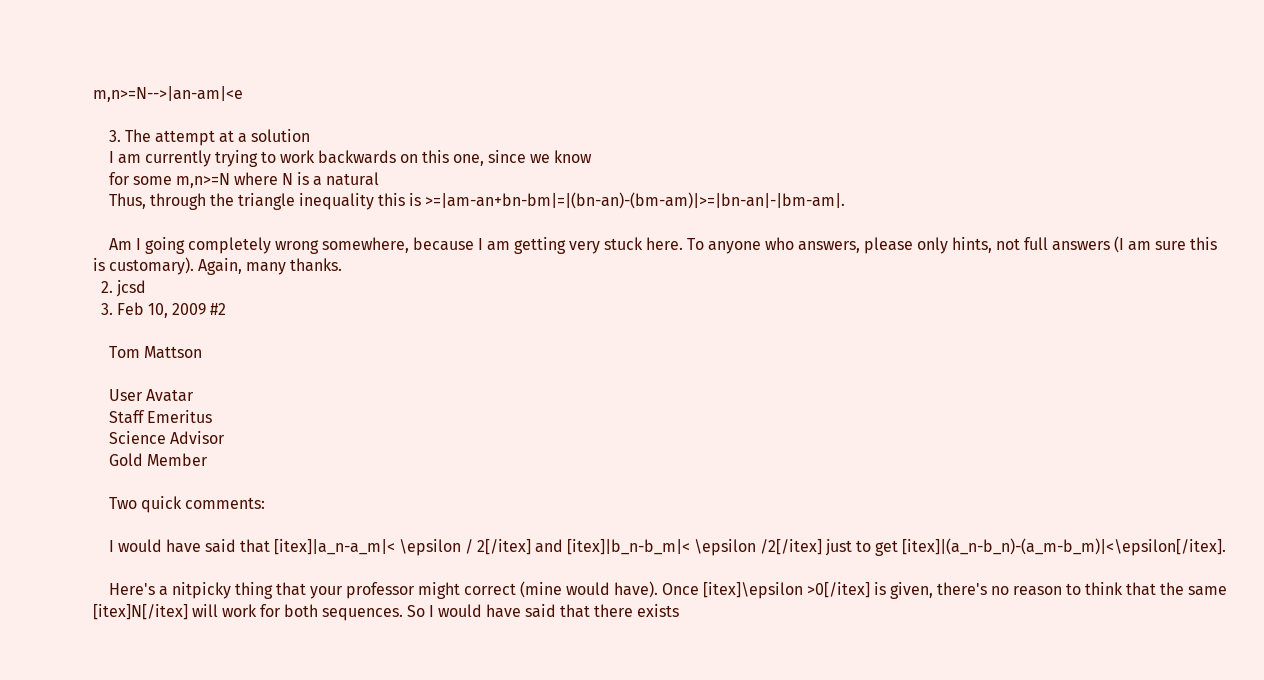m,n>=N-->|an-am|<e

    3. The attempt at a solution
    I am currently trying to work backwards on this one, since we know
    for some m,n>=N where N is a natural
    Thus, through the triangle inequality this is >=|am-an+bn-bm|=|(bn-an)-(bm-am)|>=|bn-an|-|bm-am|.

    Am I going completely wrong somewhere, because I am getting very stuck here. To anyone who answers, please only hints, not full answers (I am sure this is customary). Again, many thanks.
  2. jcsd
  3. Feb 10, 2009 #2

    Tom Mattson

    User Avatar
    Staff Emeritus
    Science Advisor
    Gold Member

    Two quick comments:

    I would have said that [itex]|a_n-a_m|< \epsilon / 2[/itex] and [itex]|b_n-b_m|< \epsilon /2[/itex] just to get [itex]|(a_n-b_n)-(a_m-b_m)|<\epsilon[/itex].

    Here's a nitpicky thing that your professor might correct (mine would have). Once [itex]\epsilon >0[/itex] is given, there's no reason to think that the same [itex]N[/itex] will work for both sequences. So I would have said that there exists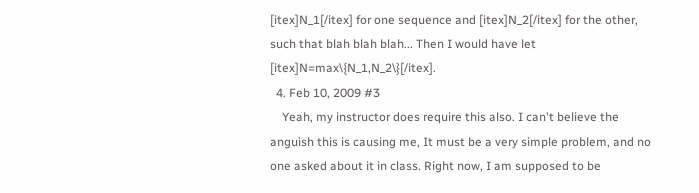[itex]N_1[/itex] for one sequence and [itex]N_2[/itex] for the other, such that blah blah blah... Then I would have let [itex]N=max\{N_1,N_2\}[/itex].
  4. Feb 10, 2009 #3
    Yeah, my instructor does require this also. I can't believe the anguish this is causing me, It must be a very simple problem, and no one asked about it in class. Right now, I am supposed to be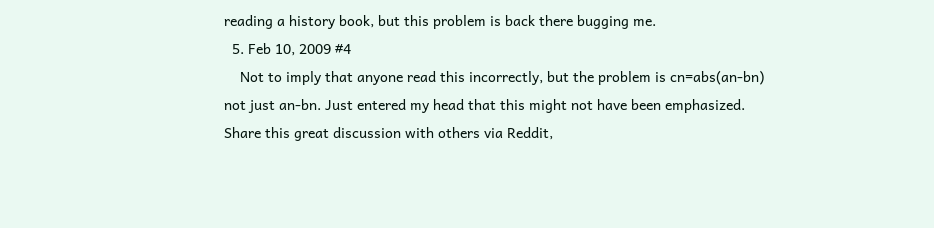reading a history book, but this problem is back there bugging me.
  5. Feb 10, 2009 #4
    Not to imply that anyone read this incorrectly, but the problem is cn=abs(an-bn) not just an-bn. Just entered my head that this might not have been emphasized.
Share this great discussion with others via Reddit,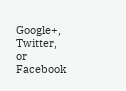Google+, Twitter, or Facebook